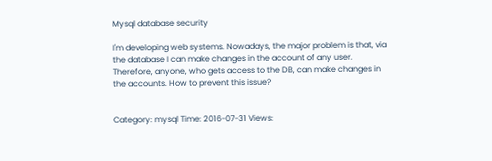Mysql database security

I'm developing web systems. Nowadays, the major problem is that, via the database I can make changes in the account of any user. Therefore, anyone, who gets access to the DB, can make changes in the accounts. How to prevent this issue?


Category: mysql Time: 2016-07-31 Views: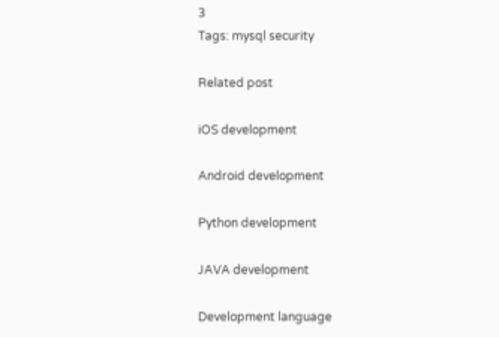3
Tags: mysql security

Related post

iOS development

Android development

Python development

JAVA development

Development language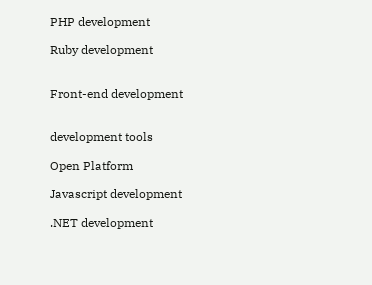PHP development

Ruby development


Front-end development


development tools

Open Platform

Javascript development

.NET development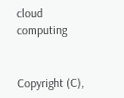cloud computing


Copyright (C),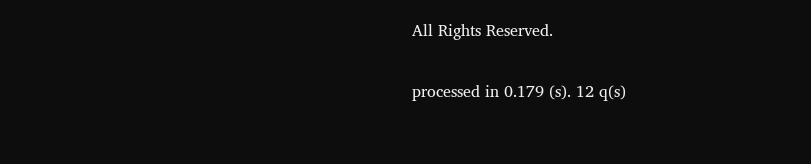All Rights Reserved.

processed in 0.179 (s). 12 q(s)